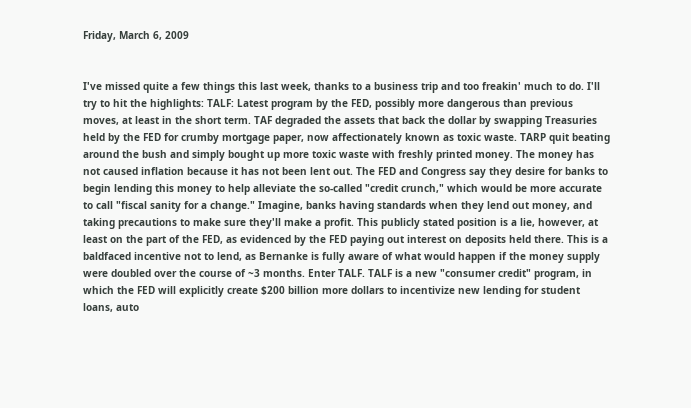Friday, March 6, 2009


I've missed quite a few things this last week, thanks to a business trip and too freakin' much to do. I'll try to hit the highlights: TALF: Latest program by the FED, possibly more dangerous than previous moves, at least in the short term. TAF degraded the assets that back the dollar by swapping Treasuries held by the FED for crumby mortgage paper, now affectionately known as toxic waste. TARP quit beating around the bush and simply bought up more toxic waste with freshly printed money. The money has not caused inflation because it has not been lent out. The FED and Congress say they desire for banks to begin lending this money to help alleviate the so-called "credit crunch," which would be more accurate to call "fiscal sanity for a change." Imagine, banks having standards when they lend out money, and taking precautions to make sure they'll make a profit. This publicly stated position is a lie, however, at least on the part of the FED, as evidenced by the FED paying out interest on deposits held there. This is a baldfaced incentive not to lend, as Bernanke is fully aware of what would happen if the money supply were doubled over the course of ~3 months. Enter TALF. TALF is a new "consumer credit" program, in which the FED will explicitly create $200 billion more dollars to incentivize new lending for student loans, auto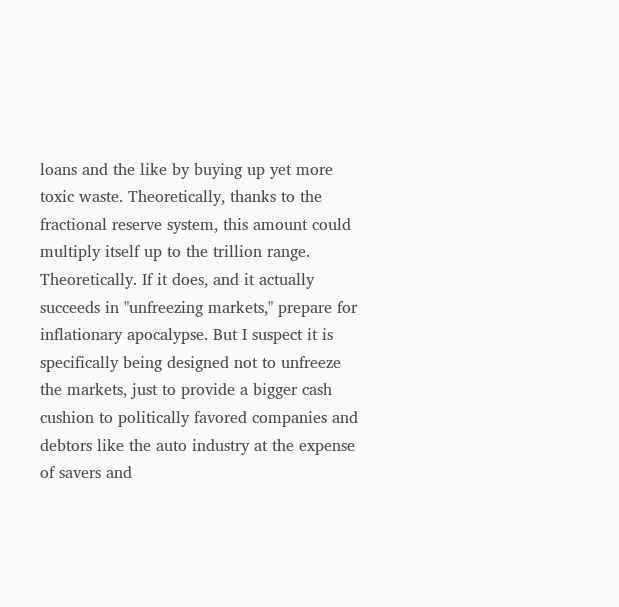loans and the like by buying up yet more toxic waste. Theoretically, thanks to the fractional reserve system, this amount could multiply itself up to the trillion range. Theoretically. If it does, and it actually succeeds in "unfreezing markets," prepare for inflationary apocalypse. But I suspect it is specifically being designed not to unfreeze the markets, just to provide a bigger cash cushion to politically favored companies and debtors like the auto industry at the expense of savers and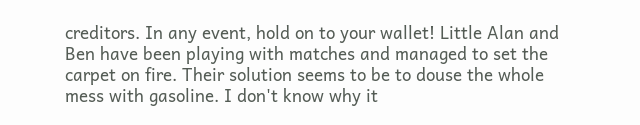creditors. In any event, hold on to your wallet! Little Alan and Ben have been playing with matches and managed to set the carpet on fire. Their solution seems to be to douse the whole mess with gasoline. I don't know why it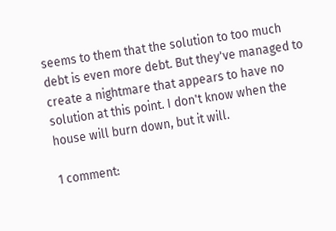seems to them that the solution to too much debt is even more debt. But they've managed to create a nightmare that appears to have no solution at this point. I don't know when the house will burn down, but it will.

1 comment: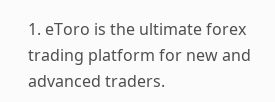1. eToro is the ultimate forex trading platform for new and advanced traders.